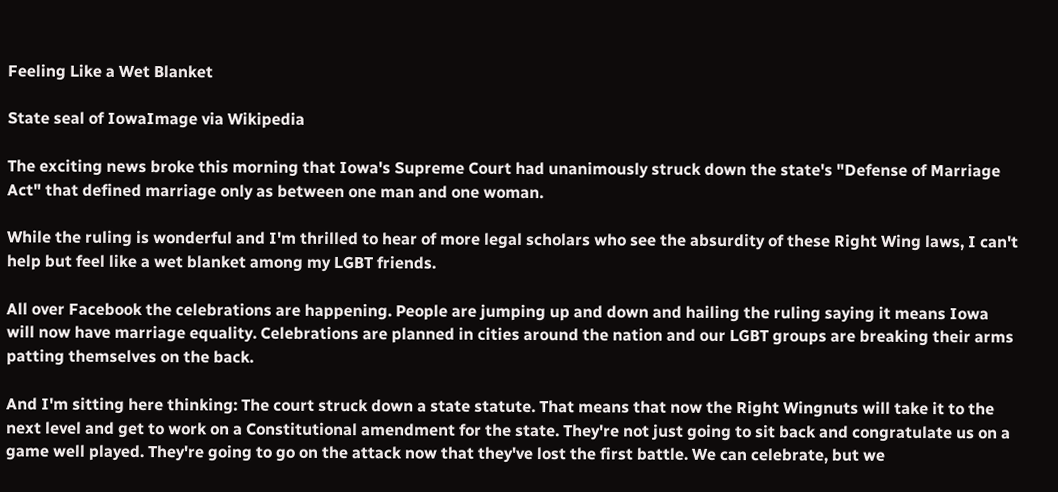Feeling Like a Wet Blanket

State seal of IowaImage via Wikipedia

The exciting news broke this morning that Iowa's Supreme Court had unanimously struck down the state's "Defense of Marriage Act" that defined marriage only as between one man and one woman.

While the ruling is wonderful and I'm thrilled to hear of more legal scholars who see the absurdity of these Right Wing laws, I can't help but feel like a wet blanket among my LGBT friends.

All over Facebook the celebrations are happening. People are jumping up and down and hailing the ruling saying it means Iowa will now have marriage equality. Celebrations are planned in cities around the nation and our LGBT groups are breaking their arms patting themselves on the back.

And I'm sitting here thinking: The court struck down a state statute. That means that now the Right Wingnuts will take it to the next level and get to work on a Constitutional amendment for the state. They're not just going to sit back and congratulate us on a game well played. They're going to go on the attack now that they've lost the first battle. We can celebrate, but we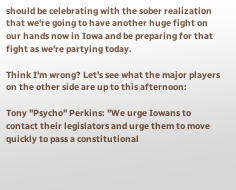should be celebrating with the sober realization that we're going to have another huge fight on our hands now in Iowa and be preparing for that fight as we're partying today.

Think I'm wrong? Let's see what the major players on the other side are up to this afternoon:

Tony "Psycho" Perkins: "We urge Iowans to contact their legislators and urge them to move quickly to pass a constitutional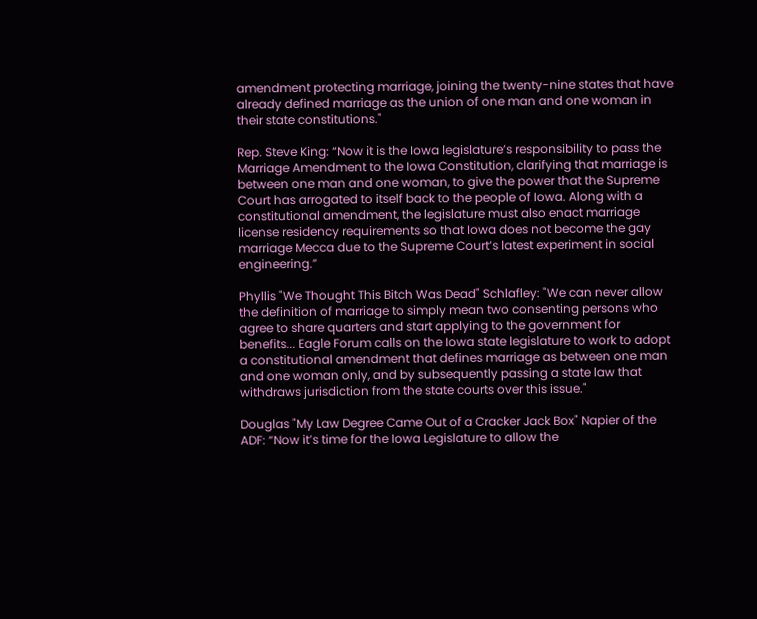amendment protecting marriage, joining the twenty-nine states that have already defined marriage as the union of one man and one woman in their state constitutions."

Rep. Steve King: “Now it is the Iowa legislature’s responsibility to pass the Marriage Amendment to the Iowa Constitution, clarifying that marriage is between one man and one woman, to give the power that the Supreme Court has arrogated to itself back to the people of Iowa. Along with a constitutional amendment, the legislature must also enact marriage license residency requirements so that Iowa does not become the gay marriage Mecca due to the Supreme Court’s latest experiment in social engineering.”

Phyllis "We Thought This Bitch Was Dead" Schlafley: "We can never allow the definition of marriage to simply mean two consenting persons who agree to share quarters and start applying to the government for benefits... Eagle Forum calls on the Iowa state legislature to work to adopt a constitutional amendment that defines marriage as between one man and one woman only, and by subsequently passing a state law that withdraws jurisdiction from the state courts over this issue."

Douglas "My Law Degree Came Out of a Cracker Jack Box" Napier of the ADF: “Now it’s time for the Iowa Legislature to allow the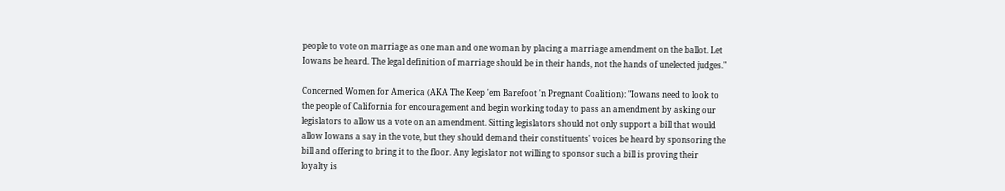people to vote on marriage as one man and one woman by placing a marriage amendment on the ballot. Let Iowans be heard. The legal definition of marriage should be in their hands, not the hands of unelected judges."

Concerned Women for America (AKA The Keep 'em Barefoot 'n Pregnant Coalition): "Iowans need to look to the people of California for encouragement and begin working today to pass an amendment by asking our legislators to allow us a vote on an amendment. Sitting legislators should not only support a bill that would allow Iowans a say in the vote, but they should demand their constituents' voices be heard by sponsoring the bill and offering to bring it to the floor. Any legislator not willing to sponsor such a bill is proving their loyalty is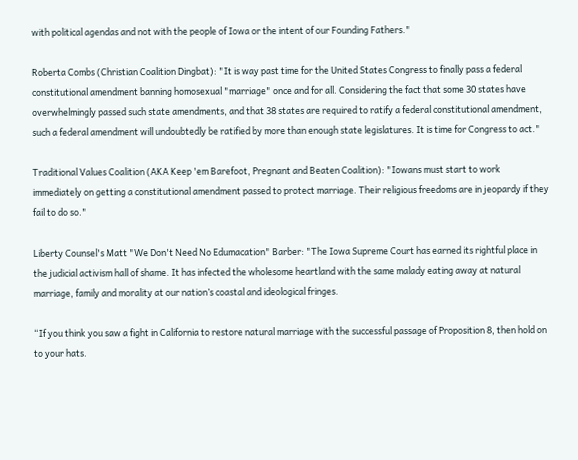with political agendas and not with the people of Iowa or the intent of our Founding Fathers."

Roberta Combs (Christian Coalition Dingbat): "It is way past time for the United States Congress to finally pass a federal constitutional amendment banning homosexual "marriage" once and for all. Considering the fact that some 30 states have overwhelmingly passed such state amendments, and that 38 states are required to ratify a federal constitutional amendment, such a federal amendment will undoubtedly be ratified by more than enough state legislatures. It is time for Congress to act."

Traditional Values Coalition (AKA Keep 'em Barefoot, Pregnant and Beaten Coalition): "Iowans must start to work immediately on getting a constitutional amendment passed to protect marriage. Their religious freedoms are in jeopardy if they fail to do so."

Liberty Counsel's Matt "We Don't Need No Edumacation" Barber: "The Iowa Supreme Court has earned its rightful place in the judicial activism hall of shame. It has infected the wholesome heartland with the same malady eating away at natural marriage, family and morality at our nation’s coastal and ideological fringes.

“If you think you saw a fight in California to restore natural marriage with the successful passage of Proposition 8, then hold on to your hats.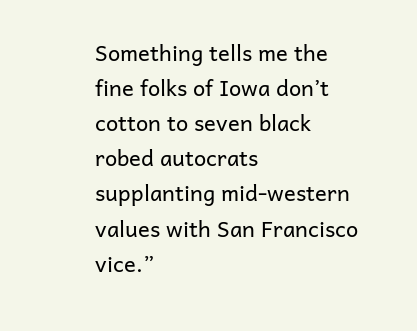Something tells me the fine folks of Iowa don’t cotton to seven black robed autocrats supplanting mid-western values with San Francisco vice.”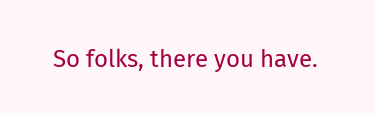So folks, there you have.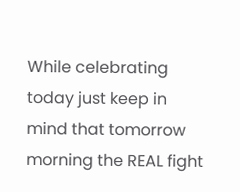While celebrating today just keep in mind that tomorrow morning the REAL fight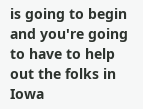is going to begin and you're going to have to help out the folks in Iowa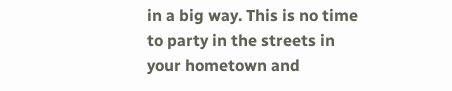in a big way. This is no time to party in the streets in your hometown and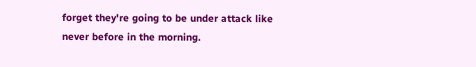forget they're going to be under attack like never before in the morning.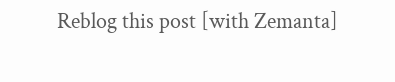Reblog this post [with Zemanta]